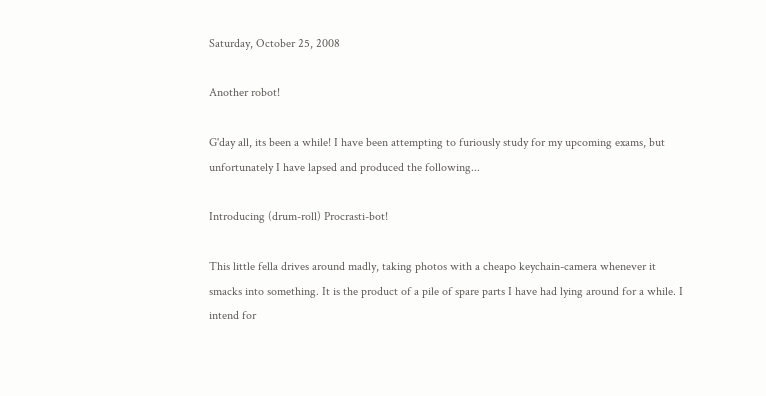Saturday, October 25, 2008

Another robot!

G'day all, its been a while! I have been attempting to furiously study for my upcoming exams, but unfortunately I have lapsed and produced the following...

Introducing (drum-roll) Procrasti-bot!

This little fella drives around madly, taking photos with a cheapo keychain-camera whenever it smacks into something. It is the product of a pile of spare parts I have had lying around for a while. I intend for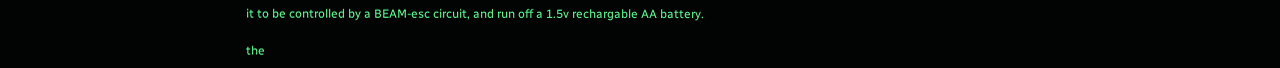it to be controlled by a BEAM-esc circuit, and run off a 1.5v rechargable AA battery.

the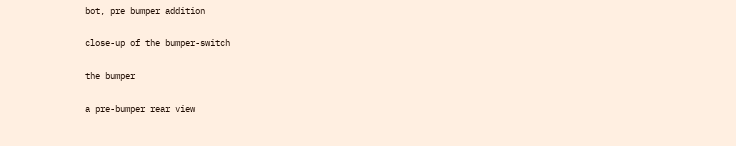bot, pre bumper addition

close-up of the bumper-switch

the bumper

a pre-bumper rear view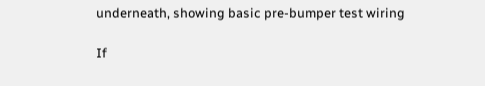underneath, showing basic pre-bumper test wiring

If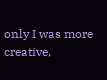only I was more creative,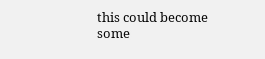this could become some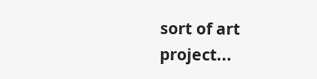sort of art project...